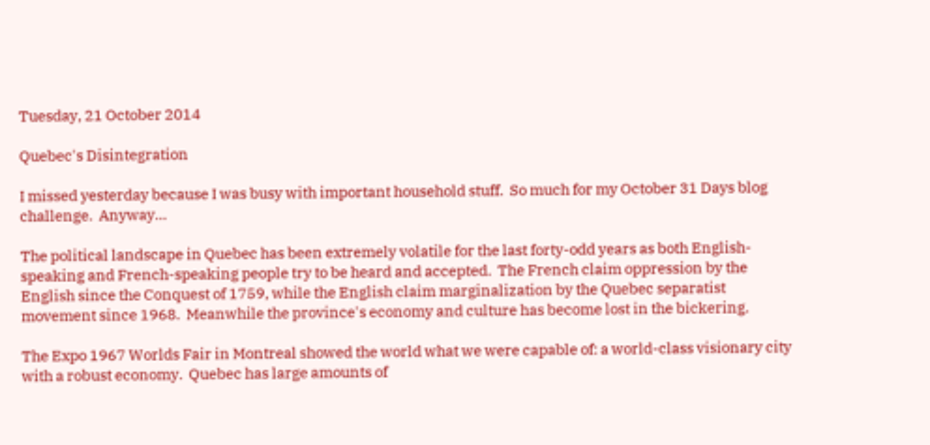Tuesday, 21 October 2014

Quebec's Disintegration

I missed yesterday because I was busy with important household stuff.  So much for my October 31 Days blog challenge.  Anyway...

The political landscape in Quebec has been extremely volatile for the last forty-odd years as both English-speaking and French-speaking people try to be heard and accepted.  The French claim oppression by the English since the Conquest of 1759, while the English claim marginalization by the Quebec separatist movement since 1968.  Meanwhile the province's economy and culture has become lost in the bickering.

The Expo 1967 Worlds Fair in Montreal showed the world what we were capable of: a world-class visionary city with a robust economy.  Quebec has large amounts of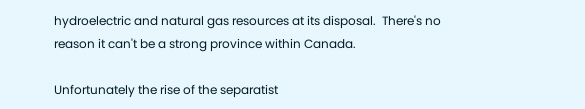hydroelectric and natural gas resources at its disposal.  There's no reason it can't be a strong province within Canada.

Unfortunately the rise of the separatist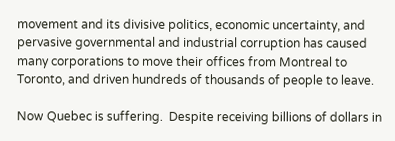movement and its divisive politics, economic uncertainty, and pervasive governmental and industrial corruption has caused many corporations to move their offices from Montreal to Toronto, and driven hundreds of thousands of people to leave.

Now Quebec is suffering.  Despite receiving billions of dollars in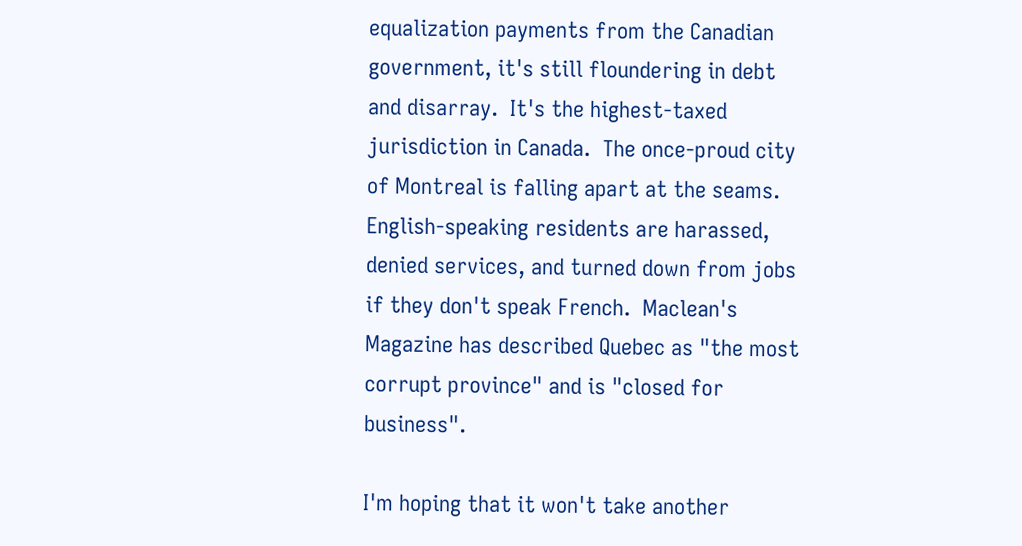equalization payments from the Canadian government, it's still floundering in debt and disarray.  It's the highest-taxed jurisdiction in Canada.  The once-proud city of Montreal is falling apart at the seams.  English-speaking residents are harassed, denied services, and turned down from jobs if they don't speak French.  Maclean's Magazine has described Quebec as "the most corrupt province" and is "closed for business".

I'm hoping that it won't take another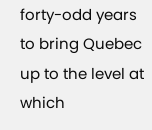forty-odd years to bring Quebec up to the level at which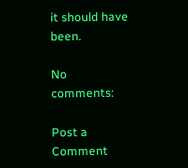it should have been.

No comments:

Post a Comment